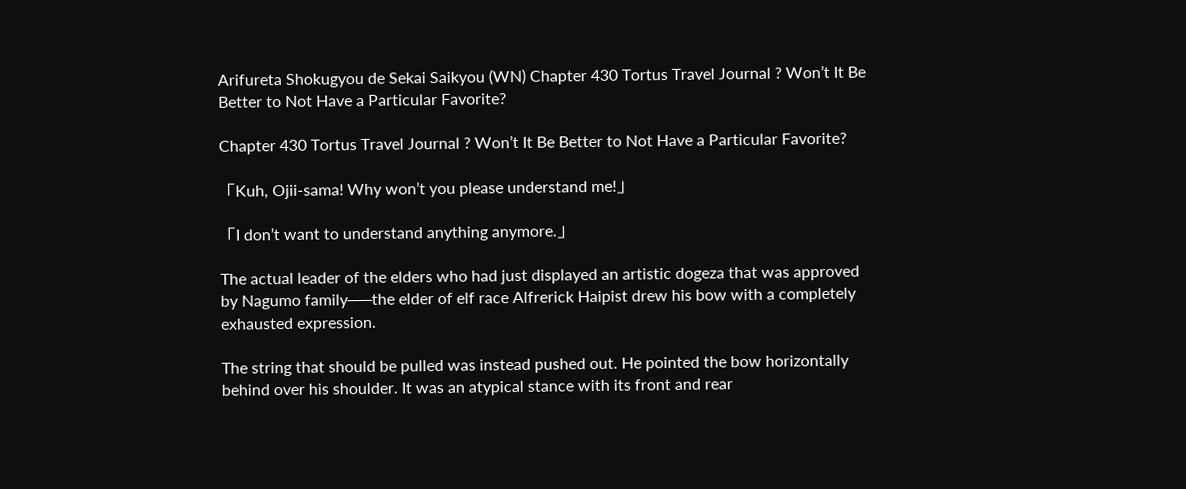Arifureta Shokugyou de Sekai Saikyou (WN) Chapter 430 Tortus Travel Journal ? Won’t It Be Better to Not Have a Particular Favorite?

Chapter 430 Tortus Travel Journal ? Won’t It Be Better to Not Have a Particular Favorite?

「Kuh, Ojii-sama! Why won’t you please understand me!」

「I don’t want to understand anything anymore.」

The actual leader of the elders who had just displayed an artistic dogeza that was approved by Nagumo family──the elder of elf race Alfrerick Haipist drew his bow with a completely exhausted expression.

The string that should be pulled was instead pushed out. He pointed the bow horizontally behind over his shoulder. It was an atypical stance with its front and rear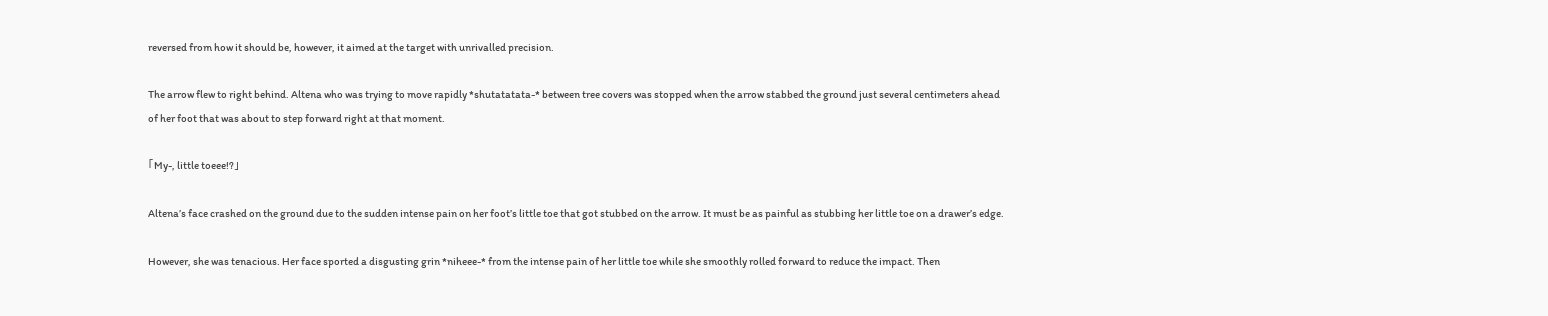reversed from how it should be, however, it aimed at the target with unrivalled precision.

The arrow flew to right behind. Altena who was trying to move rapidly *shutatatata-* between tree covers was stopped when the arrow stabbed the ground just several centimeters ahead of her foot that was about to step forward right at that moment.

「My-, little toeee!?」

Altena’s face crashed on the ground due to the sudden intense pain on her foot’s little toe that got stubbed on the arrow. It must be as painful as stubbing her little toe on a drawer’s edge.

However, she was tenacious. Her face sported a disgusting grin *niheee-* from the intense pain of her little toe while she smoothly rolled forward to reduce the impact. Then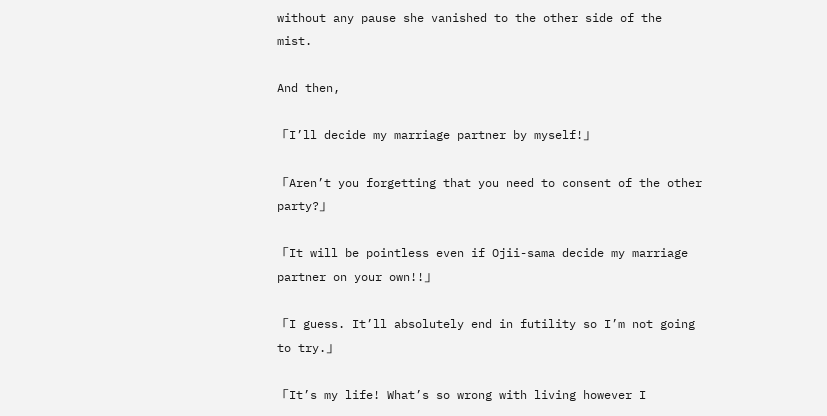without any pause she vanished to the other side of the mist.

And then,

「I’ll decide my marriage partner by myself!」

「Aren’t you forgetting that you need to consent of the other party?」

「It will be pointless even if Ojii-sama decide my marriage partner on your own!!」

「I guess. It’ll absolutely end in futility so I’m not going to try.」

「It’s my life! What’s so wrong with living however I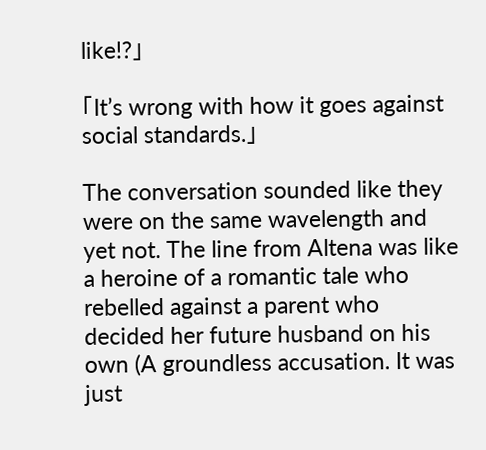like!?」

「It’s wrong with how it goes against social standards.」

The conversation sounded like they were on the same wavelength and yet not. The line from Altena was like a heroine of a romantic tale who rebelled against a parent who decided her future husband on his own (A groundless accusation. It was just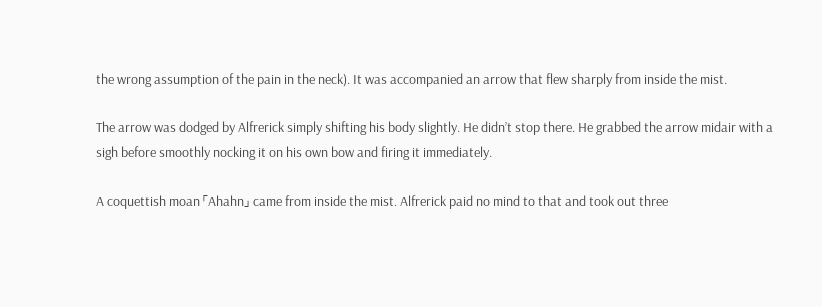the wrong assumption of the pain in the neck). It was accompanied an arrow that flew sharply from inside the mist.

The arrow was dodged by Alfrerick simply shifting his body slightly. He didn’t stop there. He grabbed the arrow midair with a sigh before smoothly nocking it on his own bow and firing it immediately.

A coquettish moan 「Ahahn」 came from inside the mist. Alfrerick paid no mind to that and took out three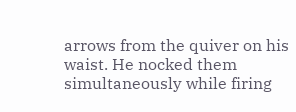arrows from the quiver on his waist. He nocked them simultaneously while firing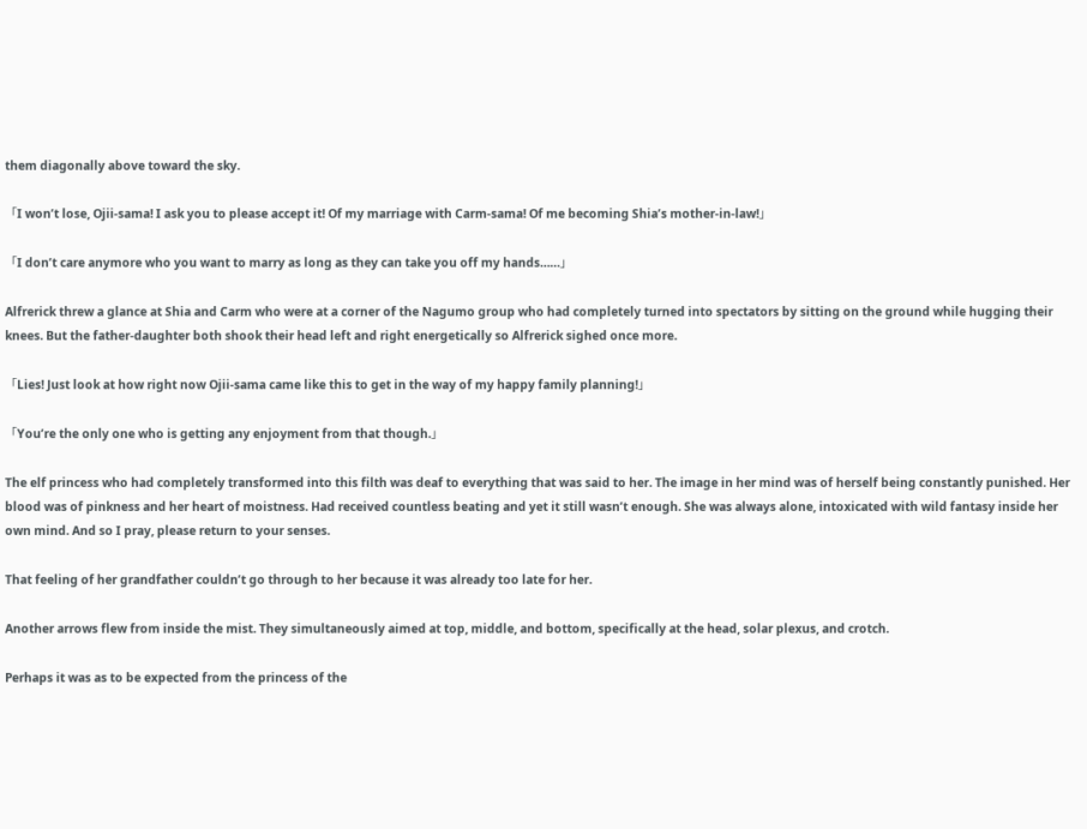them diagonally above toward the sky.

「I won’t lose, Ojii-sama! I ask you to please accept it! Of my marriage with Carm-sama! Of me becoming Shia’s mother-in-law!」

「I don’t care anymore who you want to marry as long as they can take you off my hands……」

Alfrerick threw a glance at Shia and Carm who were at a corner of the Nagumo group who had completely turned into spectators by sitting on the ground while hugging their knees. But the father-daughter both shook their head left and right energetically so Alfrerick sighed once more.

「Lies! Just look at how right now Ojii-sama came like this to get in the way of my happy family planning!」

「You’re the only one who is getting any enjoyment from that though.」

The elf princess who had completely transformed into this filth was deaf to everything that was said to her. The image in her mind was of herself being constantly punished. Her blood was of pinkness and her heart of moistness. Had received countless beating and yet it still wasn’t enough. She was always alone, intoxicated with wild fantasy inside her own mind. And so I pray, please return to your senses.

That feeling of her grandfather couldn’t go through to her because it was already too late for her.

Another arrows flew from inside the mist. They simultaneously aimed at top, middle, and bottom, specifically at the head, solar plexus, and crotch.

Perhaps it was as to be expected from the princess of the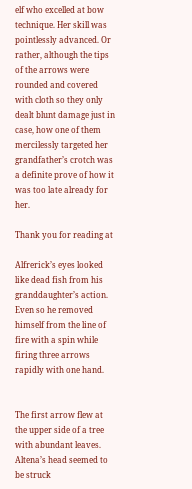elf who excelled at bow technique. Her skill was pointlessly advanced. Or rather, although the tips of the arrows were rounded and covered with cloth so they only dealt blunt damage just in case, how one of them mercilessly targeted her grandfather’s crotch was a definite prove of how it was too late already for her.

Thank you for reading at

Alfrerick’s eyes looked like dead fish from his granddaughter’s action. Even so he removed himself from the line of fire with a spin while firing three arrows rapidly with one hand.


The first arrow flew at the upper side of a tree with abundant leaves. Altena’s head seemed to be struck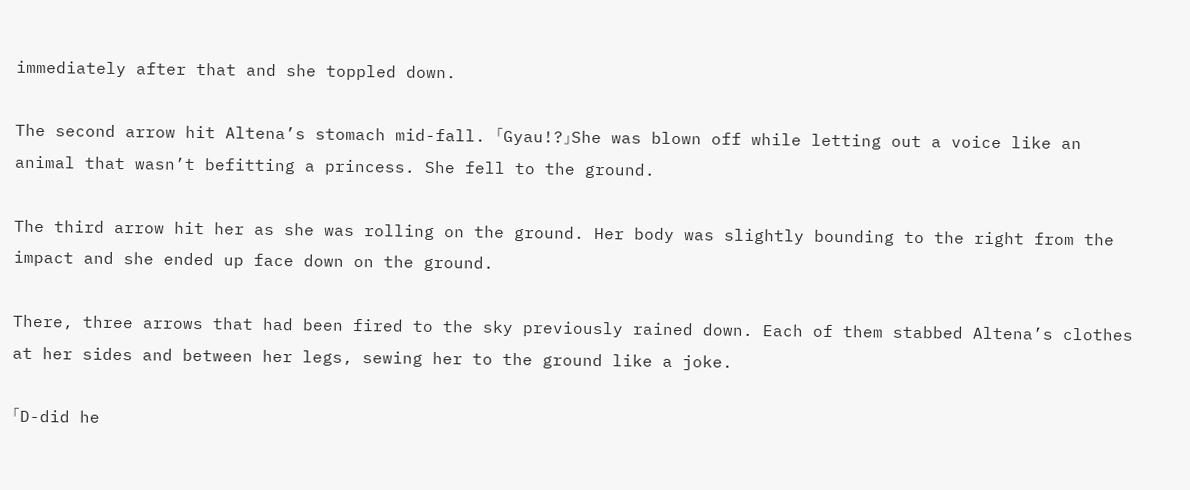immediately after that and she toppled down.

The second arrow hit Altena’s stomach mid-fall. 「Gyau!?」She was blown off while letting out a voice like an animal that wasn’t befitting a princess. She fell to the ground.

The third arrow hit her as she was rolling on the ground. Her body was slightly bounding to the right from the impact and she ended up face down on the ground.

There, three arrows that had been fired to the sky previously rained down. Each of them stabbed Altena’s clothes at her sides and between her legs, sewing her to the ground like a joke.

「D-did he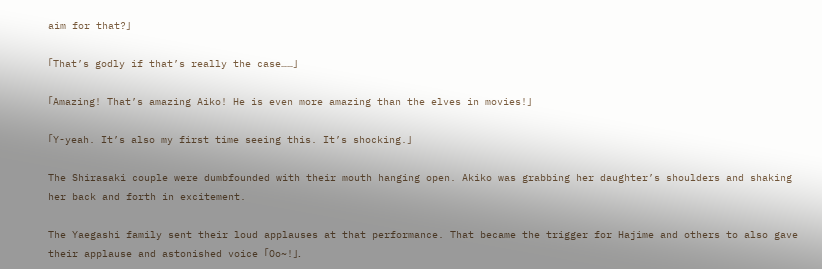aim for that?」

「That’s godly if that’s really the case……」

「Amazing! That’s amazing Aiko! He is even more amazing than the elves in movies!」

「Y-yeah. It’s also my first time seeing this. It’s shocking.」

The Shirasaki couple were dumbfounded with their mouth hanging open. Akiko was grabbing her daughter’s shoulders and shaking her back and forth in excitement.

The Yaegashi family sent their loud applauses at that performance. That became the trigger for Hajime and others to also gave their applause and astonished voice 「Oo~!」.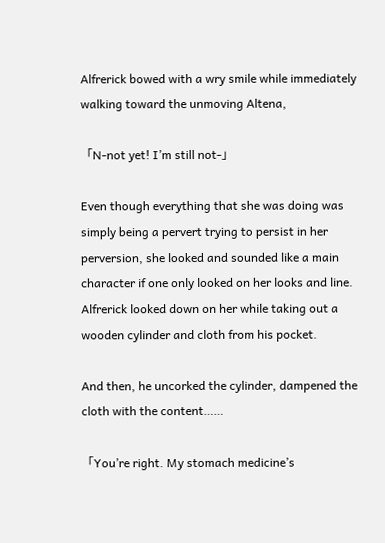Alfrerick bowed with a wry smile while immediately walking toward the unmoving Altena,

「N-not yet! I’m still not-」

Even though everything that she was doing was simply being a pervert trying to persist in her perversion, she looked and sounded like a main character if one only looked on her looks and line. Alfrerick looked down on her while taking out a wooden cylinder and cloth from his pocket.

And then, he uncorked the cylinder, dampened the cloth with the content……

「You’re right. My stomach medicine’s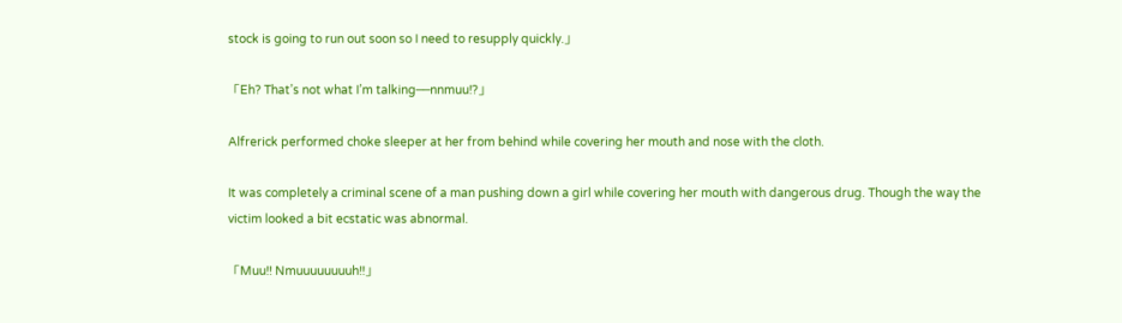stock is going to run out soon so I need to resupply quickly.」

「Eh? That’s not what I’m talking──nnmuu!?」

Alfrerick performed choke sleeper at her from behind while covering her mouth and nose with the cloth.

It was completely a criminal scene of a man pushing down a girl while covering her mouth with dangerous drug. Though the way the victim looked a bit ecstatic was abnormal.

「Muu!! Nmuuuuuuuuh!!」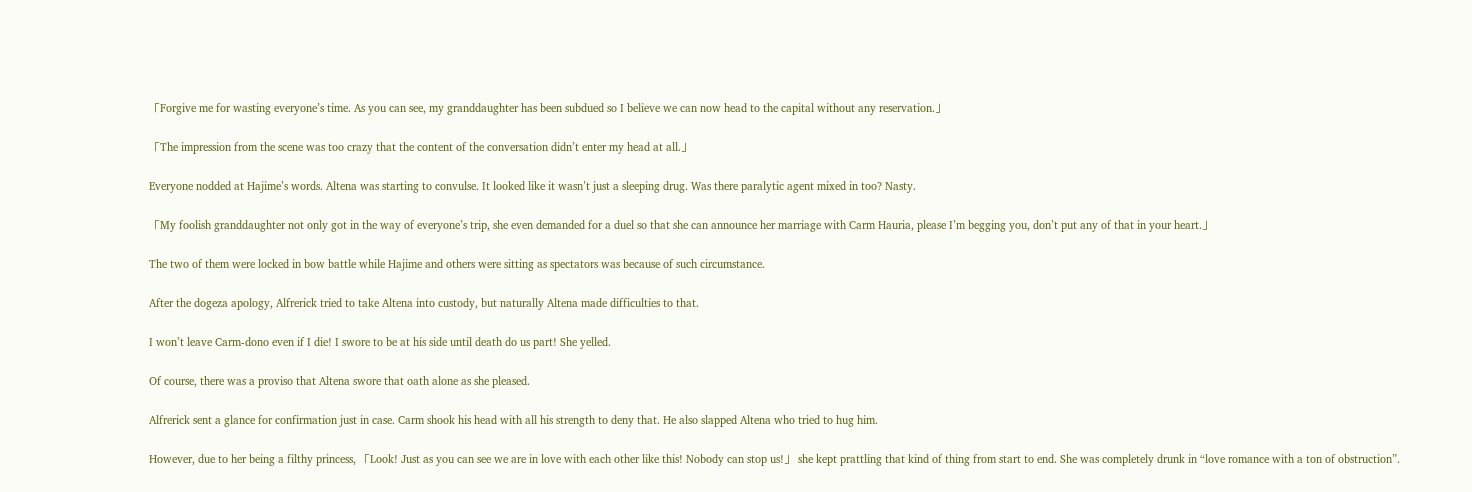「Forgive me for wasting everyone’s time. As you can see, my granddaughter has been subdued so I believe we can now head to the capital without any reservation.」

「The impression from the scene was too crazy that the content of the conversation didn’t enter my head at all.」

Everyone nodded at Hajime’s words. Altena was starting to convulse. It looked like it wasn’t just a sleeping drug. Was there paralytic agent mixed in too? Nasty.

「My foolish granddaughter not only got in the way of everyone’s trip, she even demanded for a duel so that she can announce her marriage with Carm Hauria, please I’m begging you, don’t put any of that in your heart.」

The two of them were locked in bow battle while Hajime and others were sitting as spectators was because of such circumstance.

After the dogeza apology, Alfrerick tried to take Altena into custody, but naturally Altena made difficulties to that.

I won’t leave Carm-dono even if I die! I swore to be at his side until death do us part! She yelled.

Of course, there was a proviso that Altena swore that oath alone as she pleased.

Alfrerick sent a glance for confirmation just in case. Carm shook his head with all his strength to deny that. He also slapped Altena who tried to hug him.

However, due to her being a filthy princess, 「Look! Just as you can see we are in love with each other like this! Nobody can stop us!」 she kept prattling that kind of thing from start to end. She was completely drunk in “love romance with a ton of obstruction”.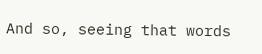And so, seeing that words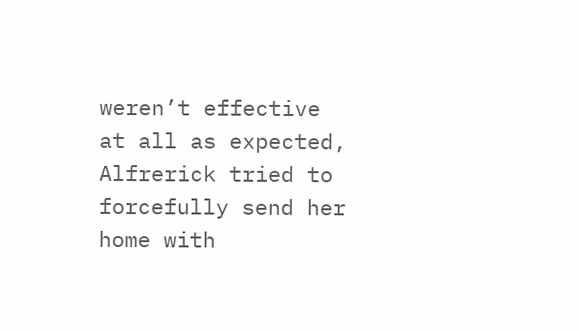weren’t effective at all as expected, Alfrerick tried to forcefully send her home with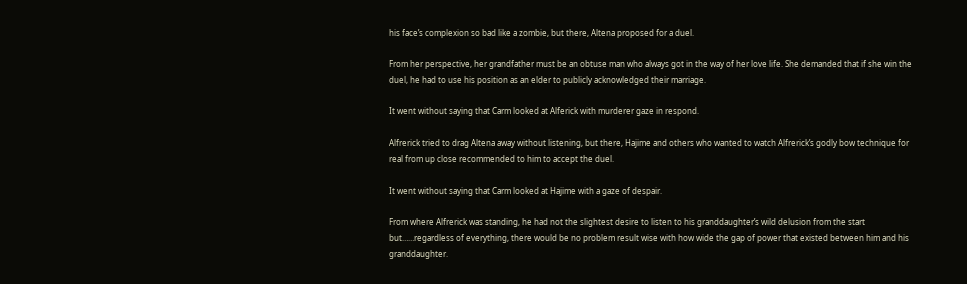his face’s complexion so bad like a zombie, but there, Altena proposed for a duel.

From her perspective, her grandfather must be an obtuse man who always got in the way of her love life. She demanded that if she win the duel, he had to use his position as an elder to publicly acknowledged their marriage.

It went without saying that Carm looked at Alferick with murderer gaze in respond.

Alfrerick tried to drag Altena away without listening, but there, Hajime and others who wanted to watch Alfrerick’s godly bow technique for real from up close recommended to him to accept the duel.

It went without saying that Carm looked at Hajime with a gaze of despair.

From where Alfrerick was standing, he had not the slightest desire to listen to his granddaughter’s wild delusion from the start but……regardless of everything, there would be no problem result wise with how wide the gap of power that existed between him and his granddaughter.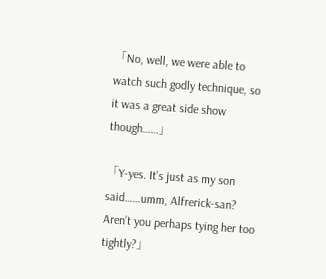「No, well, we were able to watch such godly technique, so it was a great side show though……」

「Y-yes. It’s just as my son said……umm, Alfrerick-san? Aren’t you perhaps tying her too tightly?」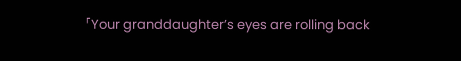「Your granddaughter’s eyes are rolling back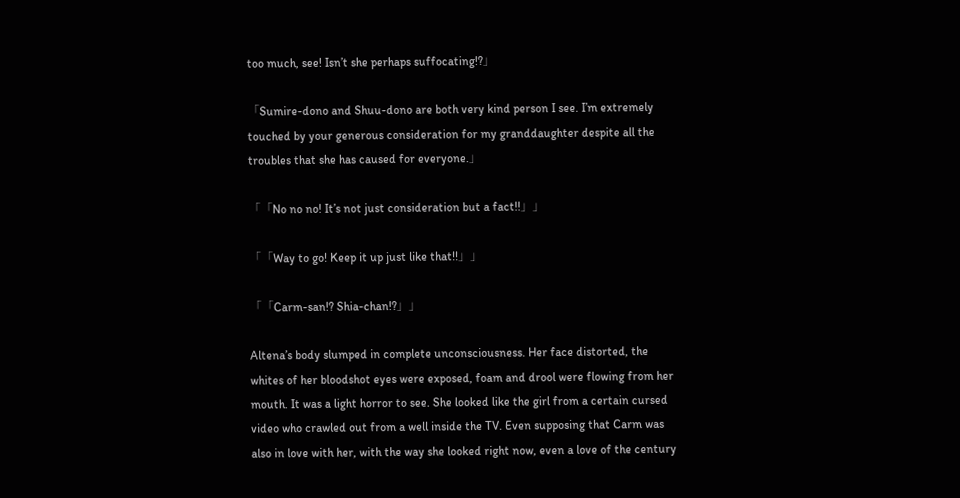too much, see! Isn’t she perhaps suffocating!?」

「Sumire-dono and Shuu-dono are both very kind person I see. I’m extremely touched by your generous consideration for my granddaughter despite all the troubles that she has caused for everyone.」

「「No no no! It’s not just consideration but a fact!!」」

「「Way to go! Keep it up just like that!!」」

「「Carm-san!? Shia-chan!?」」

Altena’s body slumped in complete unconsciousness. Her face distorted, the whites of her bloodshot eyes were exposed, foam and drool were flowing from her mouth. It was a light horror to see. She looked like the girl from a certain cursed video who crawled out from a well inside the TV. Even supposing that Carm was also in love with her, with the way she looked right now, even a love of the century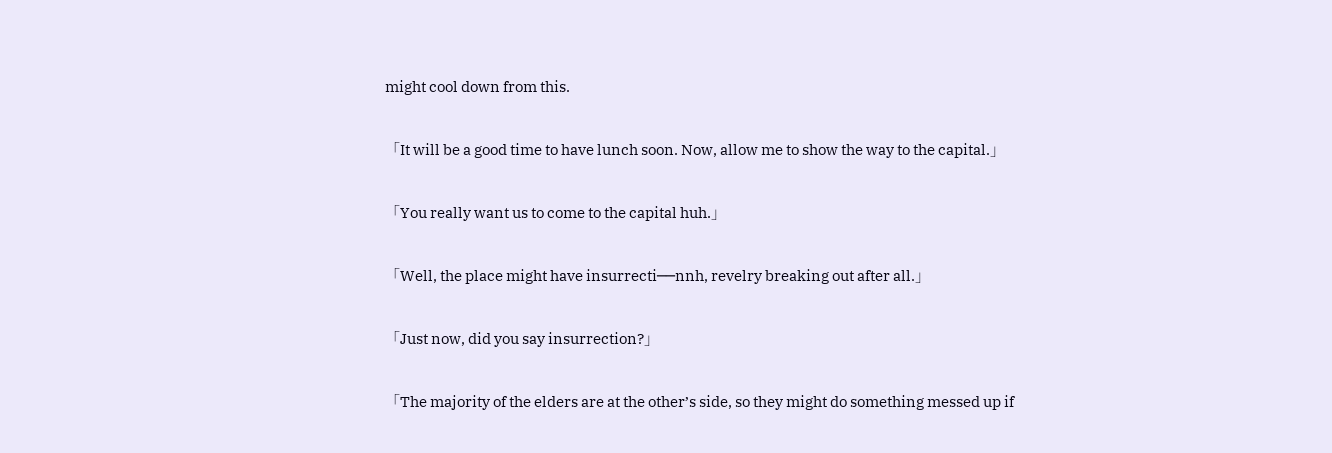might cool down from this.

「It will be a good time to have lunch soon. Now, allow me to show the way to the capital.」

「You really want us to come to the capital huh.」

「Well, the place might have insurrecti──nnh, revelry breaking out after all.」

「Just now, did you say insurrection?」

「The majority of the elders are at the other’s side, so they might do something messed up if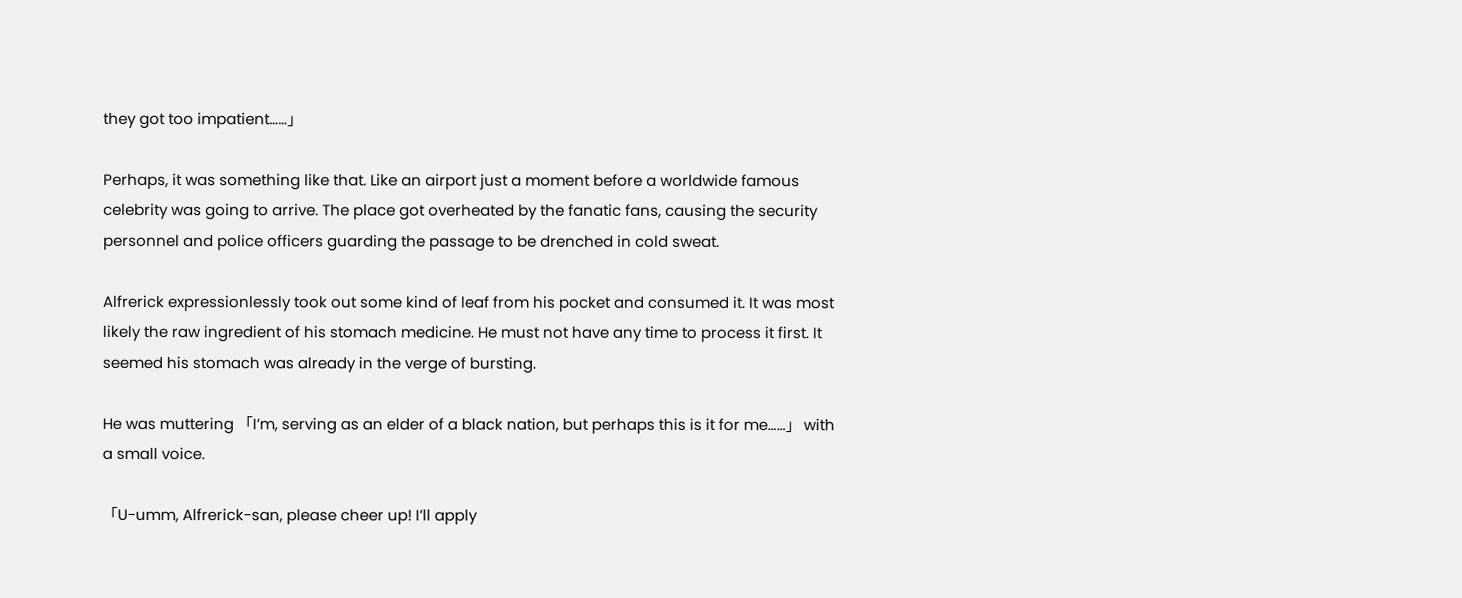they got too impatient……」

Perhaps, it was something like that. Like an airport just a moment before a worldwide famous celebrity was going to arrive. The place got overheated by the fanatic fans, causing the security personnel and police officers guarding the passage to be drenched in cold sweat.

Alfrerick expressionlessly took out some kind of leaf from his pocket and consumed it. It was most likely the raw ingredient of his stomach medicine. He must not have any time to process it first. It seemed his stomach was already in the verge of bursting.

He was muttering 「I’m, serving as an elder of a black nation, but perhaps this is it for me……」 with a small voice.

「U-umm, Alfrerick-san, please cheer up! I’ll apply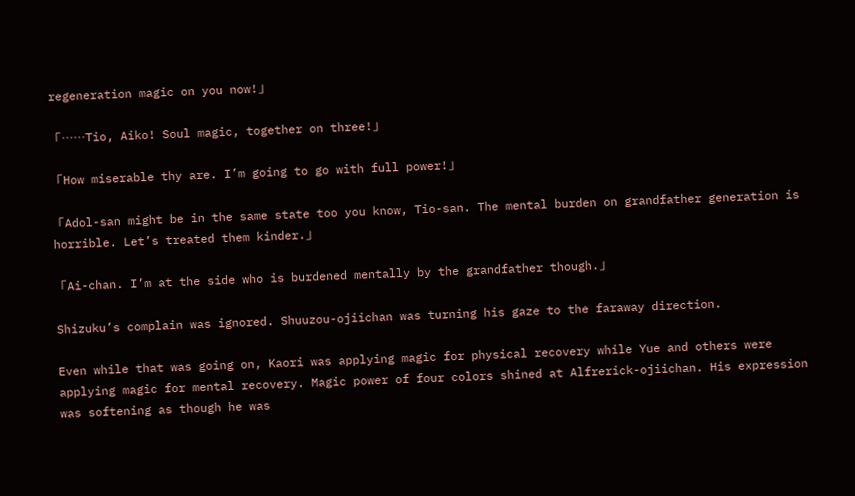regeneration magic on you now!」

「……Tio, Aiko! Soul magic, together on three!」

「How miserable thy are. I’m going to go with full power!」

「Adol-san might be in the same state too you know, Tio-san. The mental burden on grandfather generation is horrible. Let’s treated them kinder.」

「Ai-chan. I’m at the side who is burdened mentally by the grandfather though.」

Shizuku’s complain was ignored. Shuuzou-ojiichan was turning his gaze to the faraway direction.

Even while that was going on, Kaori was applying magic for physical recovery while Yue and others were applying magic for mental recovery. Magic power of four colors shined at Alfrerick-ojiichan. His expression was softening as though he was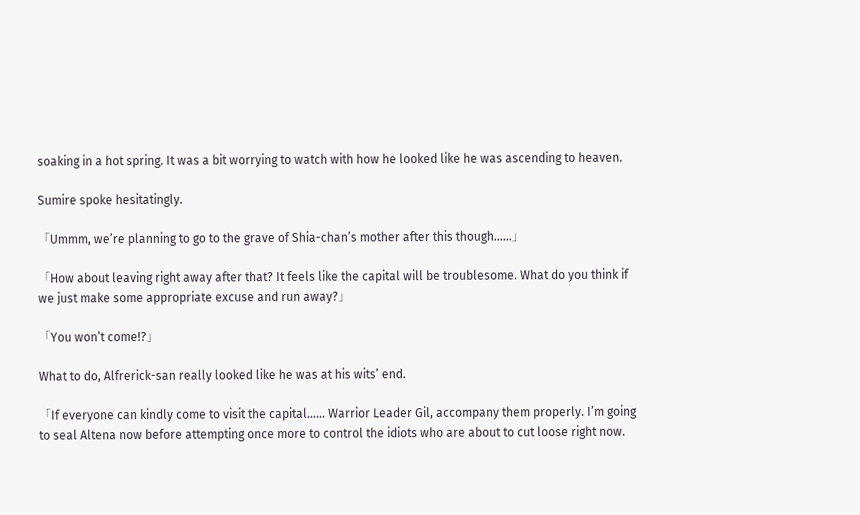soaking in a hot spring. It was a bit worrying to watch with how he looked like he was ascending to heaven.

Sumire spoke hesitatingly.

「Ummm, we’re planning to go to the grave of Shia-chan’s mother after this though……」

「How about leaving right away after that? It feels like the capital will be troublesome. What do you think if we just make some appropriate excuse and run away?」

「You won’t come!?」

What to do, Alfrerick-san really looked like he was at his wits’ end.

「If everyone can kindly come to visit the capital…… Warrior Leader Gil, accompany them properly. I’m going to seal Altena now before attempting once more to control the idiots who are about to cut loose right now.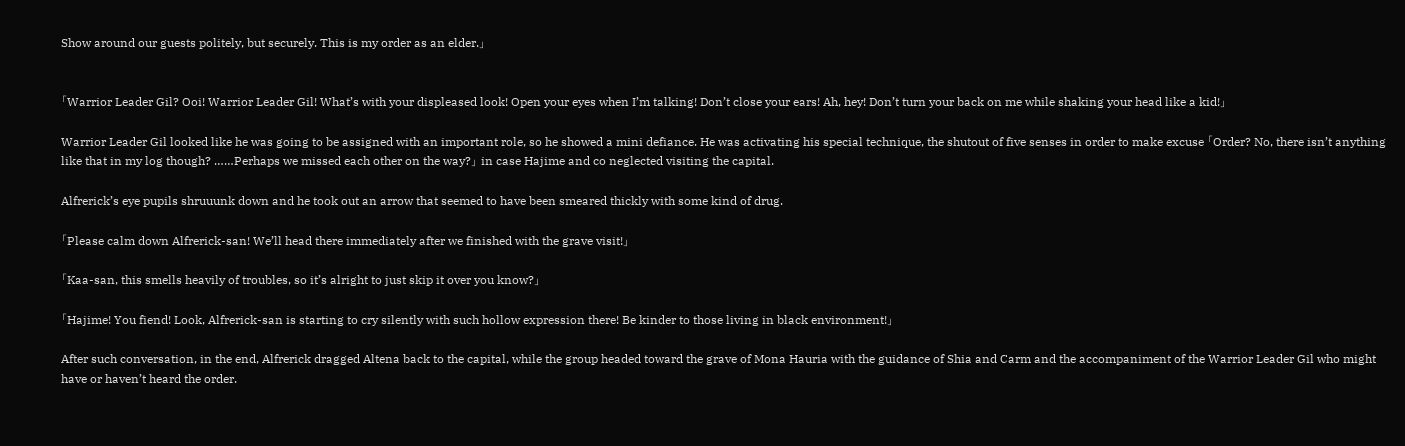Show around our guests politely, but securely. This is my order as an elder.」


「Warrior Leader Gil? Ooi! Warrior Leader Gil! What’s with your displeased look! Open your eyes when I’m talking! Don’t close your ears! Ah, hey! Don’t turn your back on me while shaking your head like a kid!」

Warrior Leader Gil looked like he was going to be assigned with an important role, so he showed a mini defiance. He was activating his special technique, the shutout of five senses in order to make excuse 「Order? No, there isn’t anything like that in my log though? ……Perhaps we missed each other on the way?」 in case Hajime and co neglected visiting the capital.

Alfrerick’s eye pupils shruuunk down and he took out an arrow that seemed to have been smeared thickly with some kind of drug.

「Please calm down Alfrerick-san! We’ll head there immediately after we finished with the grave visit!」

「Kaa-san, this smells heavily of troubles, so it’s alright to just skip it over you know?」

「Hajime! You fiend! Look, Alfrerick-san is starting to cry silently with such hollow expression there! Be kinder to those living in black environment!」

After such conversation, in the end, Alfrerick dragged Altena back to the capital, while the group headed toward the grave of Mona Hauria with the guidance of Shia and Carm and the accompaniment of the Warrior Leader Gil who might have or haven’t heard the order.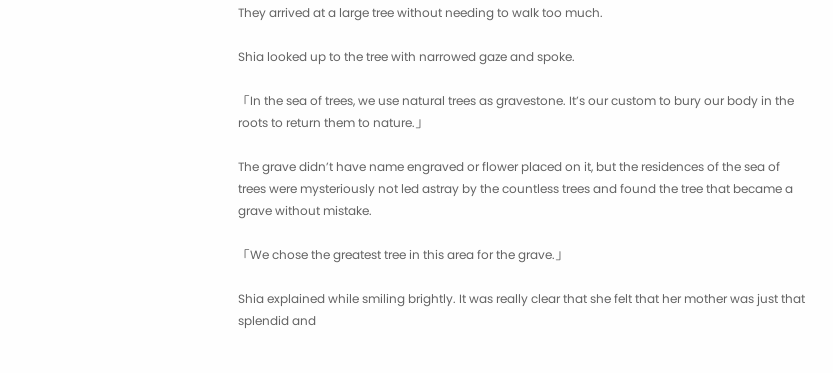They arrived at a large tree without needing to walk too much.

Shia looked up to the tree with narrowed gaze and spoke.

「In the sea of trees, we use natural trees as gravestone. It’s our custom to bury our body in the roots to return them to nature.」

The grave didn’t have name engraved or flower placed on it, but the residences of the sea of trees were mysteriously not led astray by the countless trees and found the tree that became a grave without mistake.

「We chose the greatest tree in this area for the grave.」

Shia explained while smiling brightly. It was really clear that she felt that her mother was just that splendid and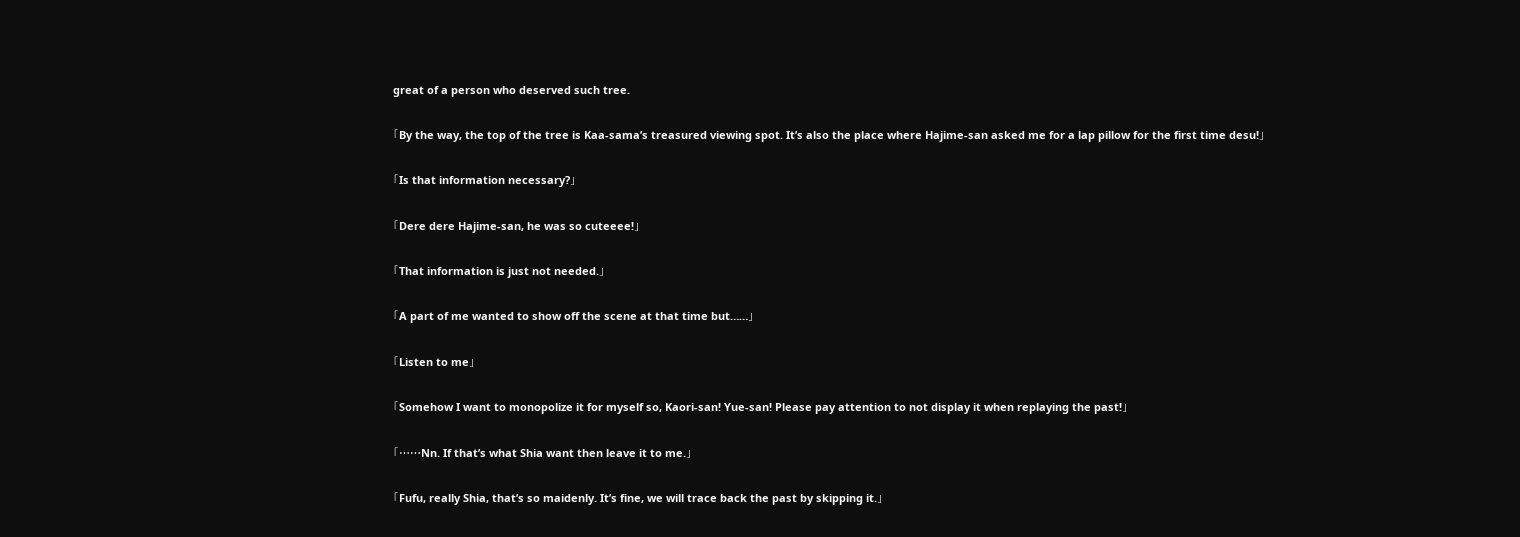great of a person who deserved such tree.

「By the way, the top of the tree is Kaa-sama’s treasured viewing spot. It’s also the place where Hajime-san asked me for a lap pillow for the first time desu!」

「Is that information necessary?」

「Dere dere Hajime-san, he was so cuteeee!」

「That information is just not needed.」

「A part of me wanted to show off the scene at that time but……」

「Listen to me」

「Somehow I want to monopolize it for myself so, Kaori-san! Yue-san! Please pay attention to not display it when replaying the past!」

「……Nn. If that’s what Shia want then leave it to me.」

「Fufu, really Shia, that’s so maidenly. It’s fine, we will trace back the past by skipping it.」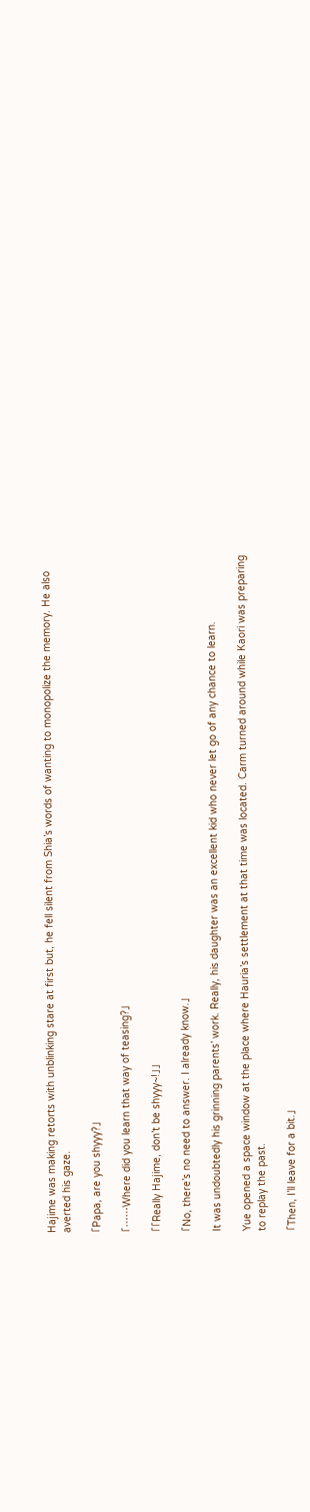Hajime was making retorts with unblinking stare at first but, he fell silent from Shia’s words of wanting to monopolize the memory. He also averted his gaze.

「Papa, are you shyyy?」

「……Where did you learn that way of teasing?」

「「Really Hajime, don’t be shyyy~!」」

「No, there’s no need to answer. I already know.」

It was undoubtedly his grinning parents’ work. Really, his daughter was an excellent kid who never let go of any chance to learn.

Yue opened a space window at the place where Hauria’s settlement at that time was located. Carm turned around while Kaori was preparing to replay the past.

「Then, I’ll leave for a bit.」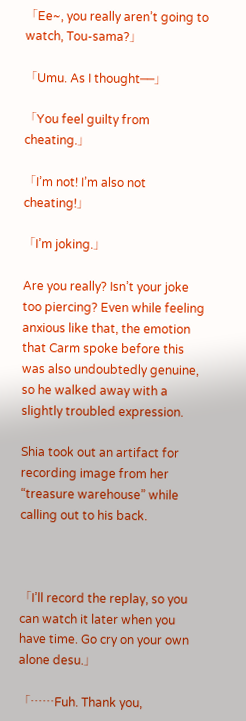「Ee~, you really aren’t going to watch, Tou-sama?」

「Umu. As I thought──」

「You feel guilty from cheating.」

「I’m not! I’m also not cheating!」

「I’m joking.」

Are you really? Isn’t your joke too piercing? Even while feeling anxious like that, the emotion that Carm spoke before this was also undoubtedly genuine, so he walked away with a slightly troubled expression.

Shia took out an artifact for recording image from her “treasure warehouse” while calling out to his back.



「I’ll record the replay, so you can watch it later when you have time. Go cry on your own alone desu.」

「……Fuh. Thank you,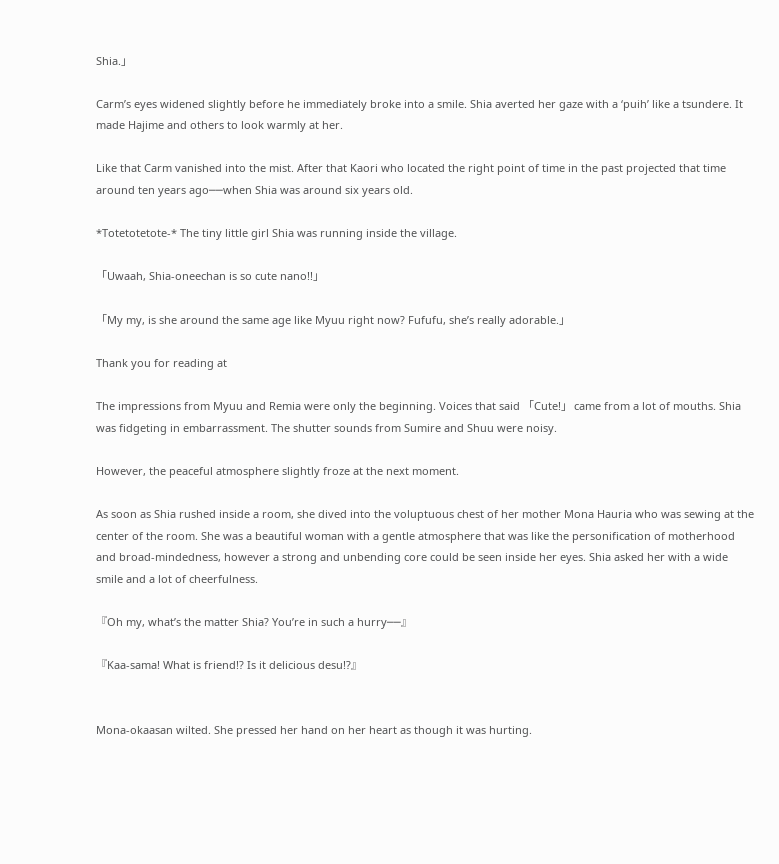Shia.」

Carm’s eyes widened slightly before he immediately broke into a smile. Shia averted her gaze with a ‘puih’ like a tsundere. It made Hajime and others to look warmly at her.

Like that Carm vanished into the mist. After that Kaori who located the right point of time in the past projected that time around ten years ago──when Shia was around six years old.

*Totetotetote-* The tiny little girl Shia was running inside the village.

「Uwaah, Shia-oneechan is so cute nano!!」

「My my, is she around the same age like Myuu right now? Fufufu, she’s really adorable.」

Thank you for reading at

The impressions from Myuu and Remia were only the beginning. Voices that said 「Cute!」 came from a lot of mouths. Shia was fidgeting in embarrassment. The shutter sounds from Sumire and Shuu were noisy.

However, the peaceful atmosphere slightly froze at the next moment.

As soon as Shia rushed inside a room, she dived into the voluptuous chest of her mother Mona Hauria who was sewing at the center of the room. She was a beautiful woman with a gentle atmosphere that was like the personification of motherhood and broad-mindedness, however a strong and unbending core could be seen inside her eyes. Shia asked her with a wide smile and a lot of cheerfulness.

『Oh my, what’s the matter Shia? You’re in such a hurry──』

『Kaa-sama! What is friend!? Is it delicious desu!?』


Mona-okaasan wilted. She pressed her hand on her heart as though it was hurting.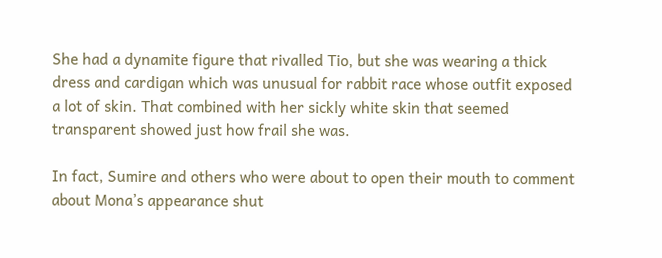She had a dynamite figure that rivalled Tio, but she was wearing a thick dress and cardigan which was unusual for rabbit race whose outfit exposed a lot of skin. That combined with her sickly white skin that seemed transparent showed just how frail she was.

In fact, Sumire and others who were about to open their mouth to comment about Mona’s appearance shut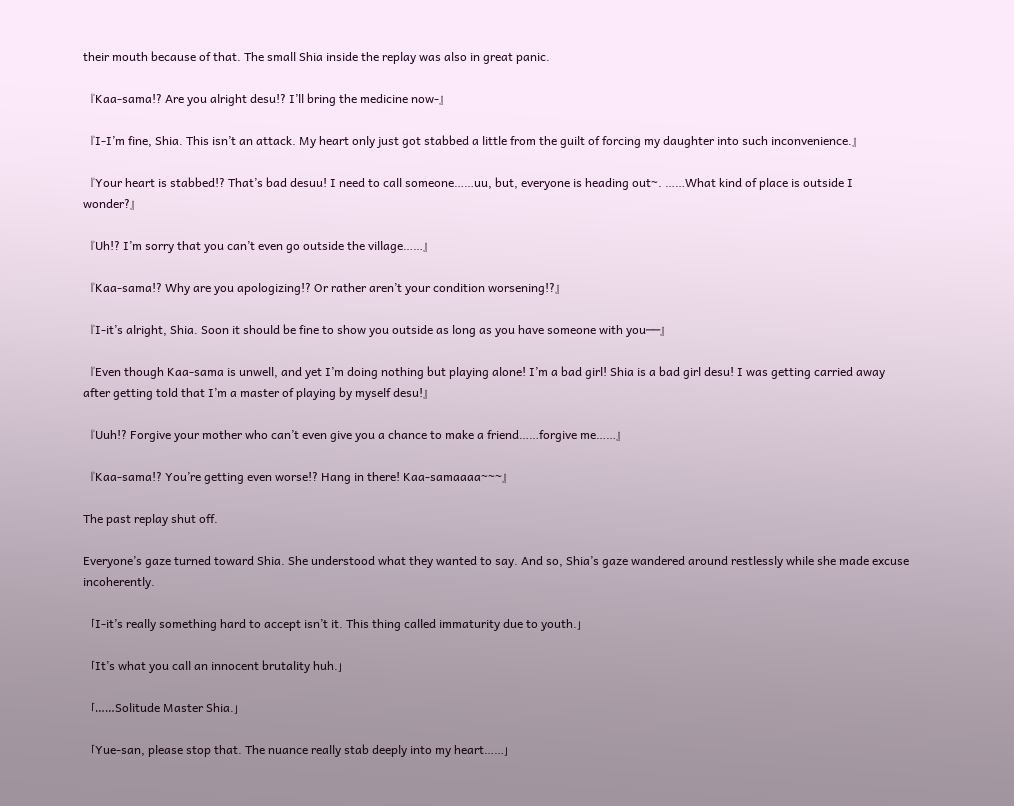their mouth because of that. The small Shia inside the replay was also in great panic.

『Kaa-sama!? Are you alright desu!? I’ll bring the medicine now-』

『I-I’m fine, Shia. This isn’t an attack. My heart only just got stabbed a little from the guilt of forcing my daughter into such inconvenience.』

『Your heart is stabbed!? That’s bad desuu! I need to call someone……uu, but, everyone is heading out~. ……What kind of place is outside I wonder?』

『Uh!? I’m sorry that you can’t even go outside the village……』

『Kaa-sama!? Why are you apologizing!? Or rather aren’t your condition worsening!?』

『I-it’s alright, Shia. Soon it should be fine to show you outside as long as you have someone with you──』

『Even though Kaa-sama is unwell, and yet I’m doing nothing but playing alone! I’m a bad girl! Shia is a bad girl desu! I was getting carried away after getting told that I’m a master of playing by myself desu!』

『Uuh!? Forgive your mother who can’t even give you a chance to make a friend……forgive me……』

『Kaa-sama!? You’re getting even worse!? Hang in there! Kaa-samaaaa~~~』

The past replay shut off.

Everyone’s gaze turned toward Shia. She understood what they wanted to say. And so, Shia’s gaze wandered around restlessly while she made excuse incoherently.

「I-it’s really something hard to accept isn’t it. This thing called immaturity due to youth.」

「It’s what you call an innocent brutality huh.」

「……Solitude Master Shia.」

「Yue-san, please stop that. The nuance really stab deeply into my heart……」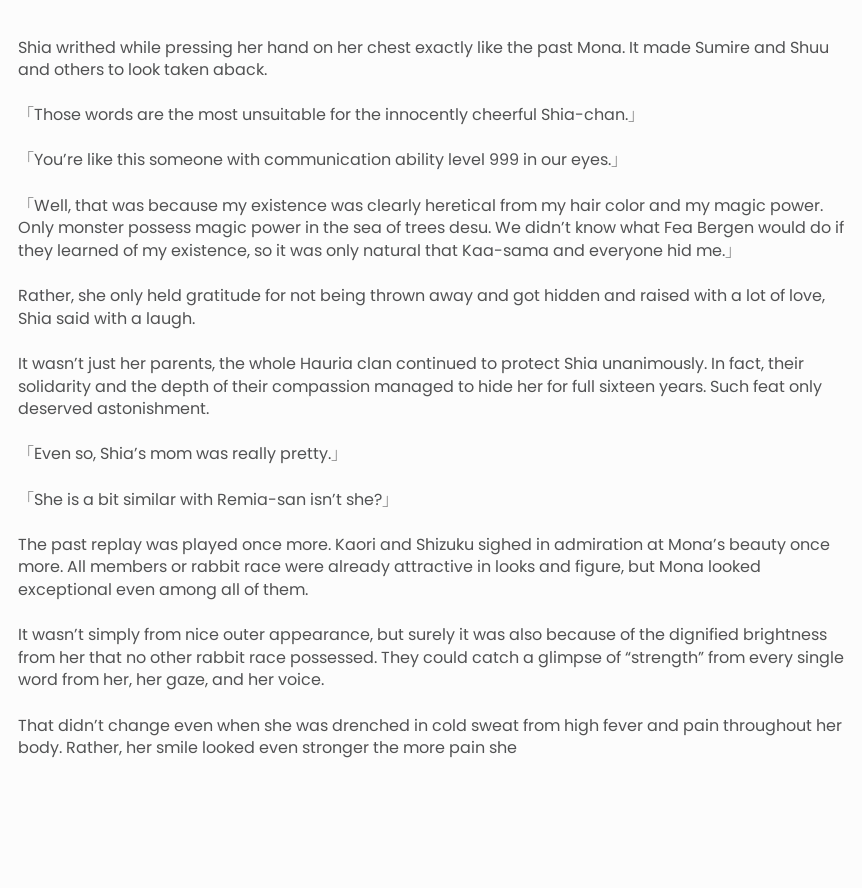Shia writhed while pressing her hand on her chest exactly like the past Mona. It made Sumire and Shuu and others to look taken aback.

「Those words are the most unsuitable for the innocently cheerful Shia-chan.」

「You’re like this someone with communication ability level 999 in our eyes.」

「Well, that was because my existence was clearly heretical from my hair color and my magic power. Only monster possess magic power in the sea of trees desu. We didn’t know what Fea Bergen would do if they learned of my existence, so it was only natural that Kaa-sama and everyone hid me.」

Rather, she only held gratitude for not being thrown away and got hidden and raised with a lot of love, Shia said with a laugh.

It wasn’t just her parents, the whole Hauria clan continued to protect Shia unanimously. In fact, their solidarity and the depth of their compassion managed to hide her for full sixteen years. Such feat only deserved astonishment.

「Even so, Shia’s mom was really pretty.」

「She is a bit similar with Remia-san isn’t she?」

The past replay was played once more. Kaori and Shizuku sighed in admiration at Mona’s beauty once more. All members or rabbit race were already attractive in looks and figure, but Mona looked exceptional even among all of them.

It wasn’t simply from nice outer appearance, but surely it was also because of the dignified brightness from her that no other rabbit race possessed. They could catch a glimpse of “strength” from every single word from her, her gaze, and her voice.

That didn’t change even when she was drenched in cold sweat from high fever and pain throughout her body. Rather, her smile looked even stronger the more pain she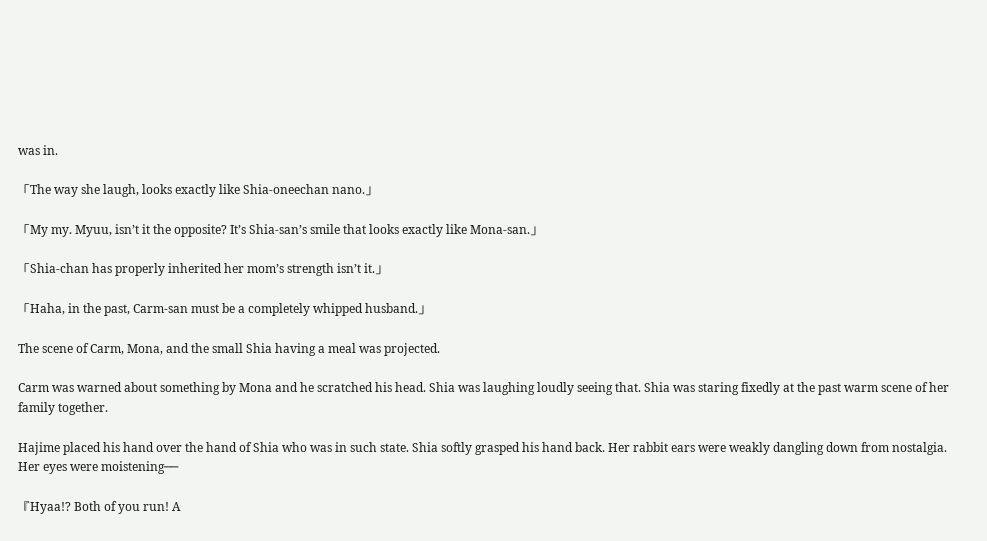was in.

「The way she laugh, looks exactly like Shia-oneechan nano.」

「My my. Myuu, isn’t it the opposite? It’s Shia-san’s smile that looks exactly like Mona-san.」

「Shia-chan has properly inherited her mom’s strength isn’t it.」

「Haha, in the past, Carm-san must be a completely whipped husband.」

The scene of Carm, Mona, and the small Shia having a meal was projected.

Carm was warned about something by Mona and he scratched his head. Shia was laughing loudly seeing that. Shia was staring fixedly at the past warm scene of her family together.

Hajime placed his hand over the hand of Shia who was in such state. Shia softly grasped his hand back. Her rabbit ears were weakly dangling down from nostalgia. Her eyes were moistening──

『Hyaa!? Both of you run! A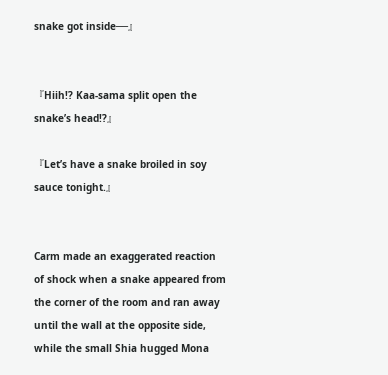snake got inside──』


『Hiih!? Kaa-sama split open the snake’s head!?』

『Let’s have a snake broiled in soy sauce tonight.』


Carm made an exaggerated reaction of shock when a snake appeared from the corner of the room and ran away until the wall at the opposite side, while the small Shia hugged Mona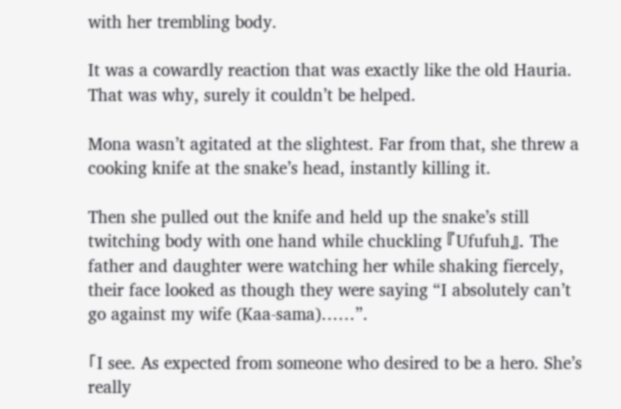with her trembling body.

It was a cowardly reaction that was exactly like the old Hauria. That was why, surely it couldn’t be helped.

Mona wasn’t agitated at the slightest. Far from that, she threw a cooking knife at the snake’s head, instantly killing it.

Then she pulled out the knife and held up the snake’s still twitching body with one hand while chuckling 『Ufufuh』. The father and daughter were watching her while shaking fiercely, their face looked as though they were saying “I absolutely can’t go against my wife (Kaa-sama)……”.

「I see. As expected from someone who desired to be a hero. She’s really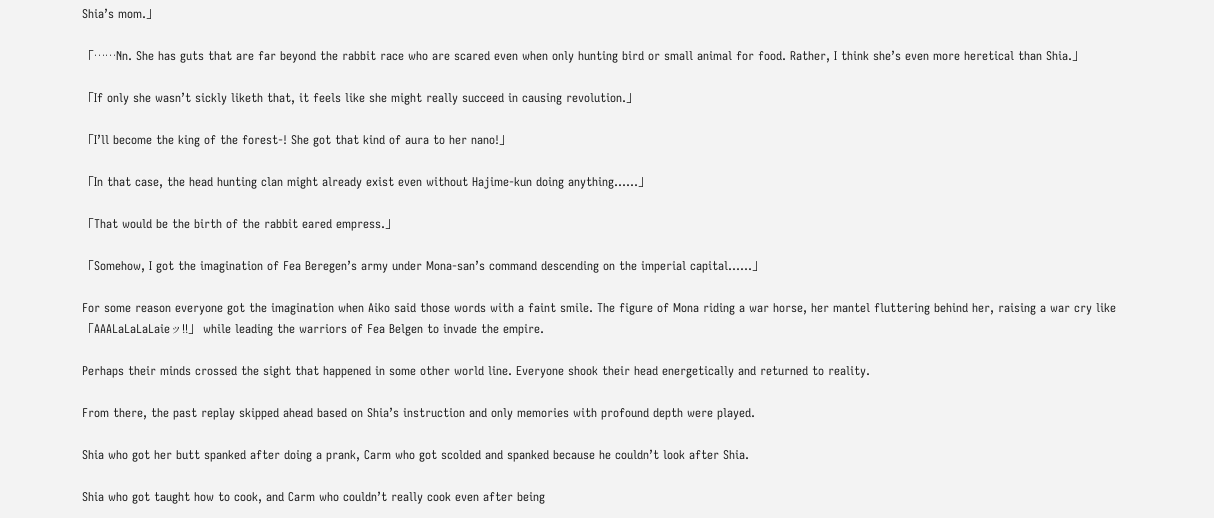Shia’s mom.」

「……Nn. She has guts that are far beyond the rabbit race who are scared even when only hunting bird or small animal for food. Rather, I think she’s even more heretical than Shia.」

「If only she wasn’t sickly liketh that, it feels like she might really succeed in causing revolution.」

「I’ll become the king of the forest-! She got that kind of aura to her nano!」

「In that case, the head hunting clan might already exist even without Hajime-kun doing anything……」

「That would be the birth of the rabbit eared empress.」

「Somehow, I got the imagination of Fea Beregen’s army under Mona-san’s command descending on the imperial capital……」

For some reason everyone got the imagination when Aiko said those words with a faint smile. The figure of Mona riding a war horse, her mantel fluttering behind her, raising a war cry like 「AAALaLaLaLaieッ!!」 while leading the warriors of Fea Belgen to invade the empire.

Perhaps their minds crossed the sight that happened in some other world line. Everyone shook their head energetically and returned to reality.

From there, the past replay skipped ahead based on Shia’s instruction and only memories with profound depth were played.

Shia who got her butt spanked after doing a prank, Carm who got scolded and spanked because he couldn’t look after Shia.

Shia who got taught how to cook, and Carm who couldn’t really cook even after being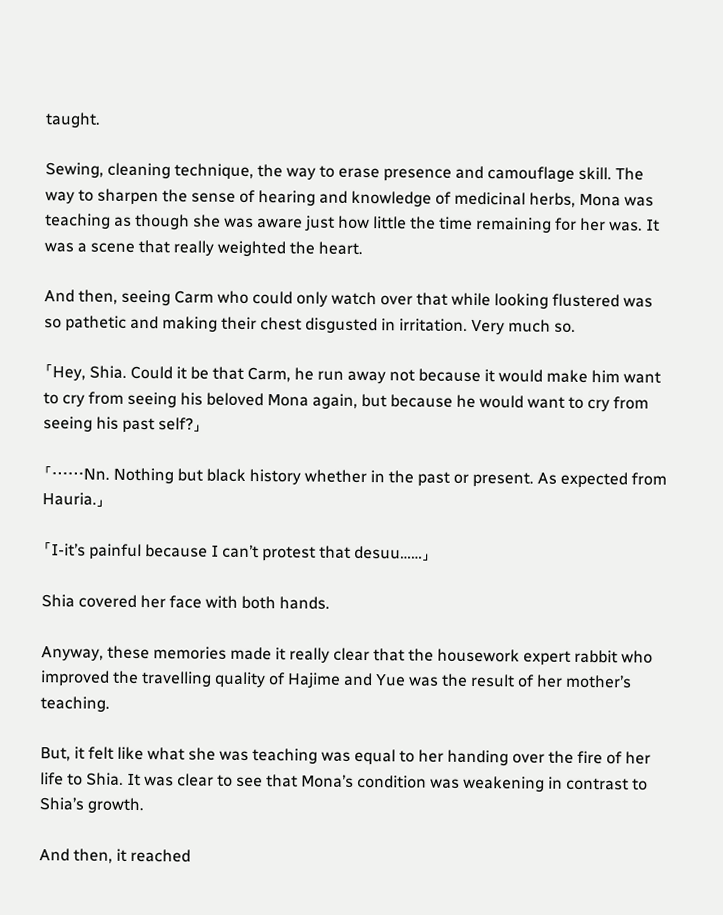taught.

Sewing, cleaning technique, the way to erase presence and camouflage skill. The way to sharpen the sense of hearing and knowledge of medicinal herbs, Mona was teaching as though she was aware just how little the time remaining for her was. It was a scene that really weighted the heart.

And then, seeing Carm who could only watch over that while looking flustered was so pathetic and making their chest disgusted in irritation. Very much so.

「Hey, Shia. Could it be that Carm, he run away not because it would make him want to cry from seeing his beloved Mona again, but because he would want to cry from seeing his past self?」

「……Nn. Nothing but black history whether in the past or present. As expected from Hauria.」

「I-it’s painful because I can’t protest that desuu……」

Shia covered her face with both hands.

Anyway, these memories made it really clear that the housework expert rabbit who improved the travelling quality of Hajime and Yue was the result of her mother’s teaching.

But, it felt like what she was teaching was equal to her handing over the fire of her life to Shia. It was clear to see that Mona’s condition was weakening in contrast to Shia’s growth.

And then, it reached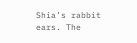Shia’s rabbit ears. The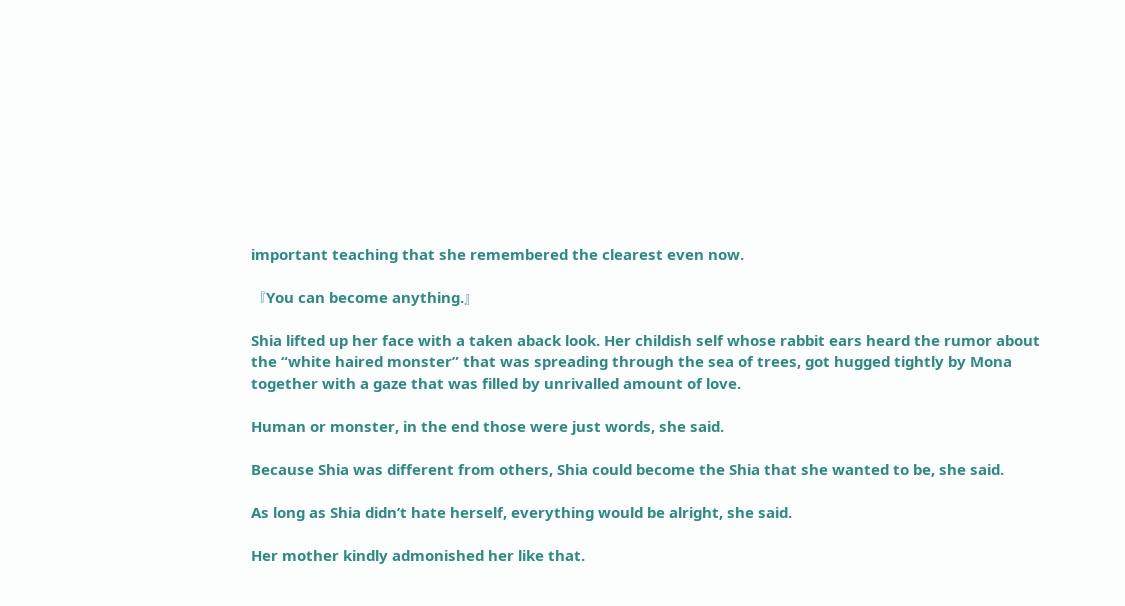important teaching that she remembered the clearest even now.

『You can become anything.』

Shia lifted up her face with a taken aback look. Her childish self whose rabbit ears heard the rumor about the “white haired monster” that was spreading through the sea of trees, got hugged tightly by Mona together with a gaze that was filled by unrivalled amount of love.

Human or monster, in the end those were just words, she said.

Because Shia was different from others, Shia could become the Shia that she wanted to be, she said.

As long as Shia didn’t hate herself, everything would be alright, she said.

Her mother kindly admonished her like that.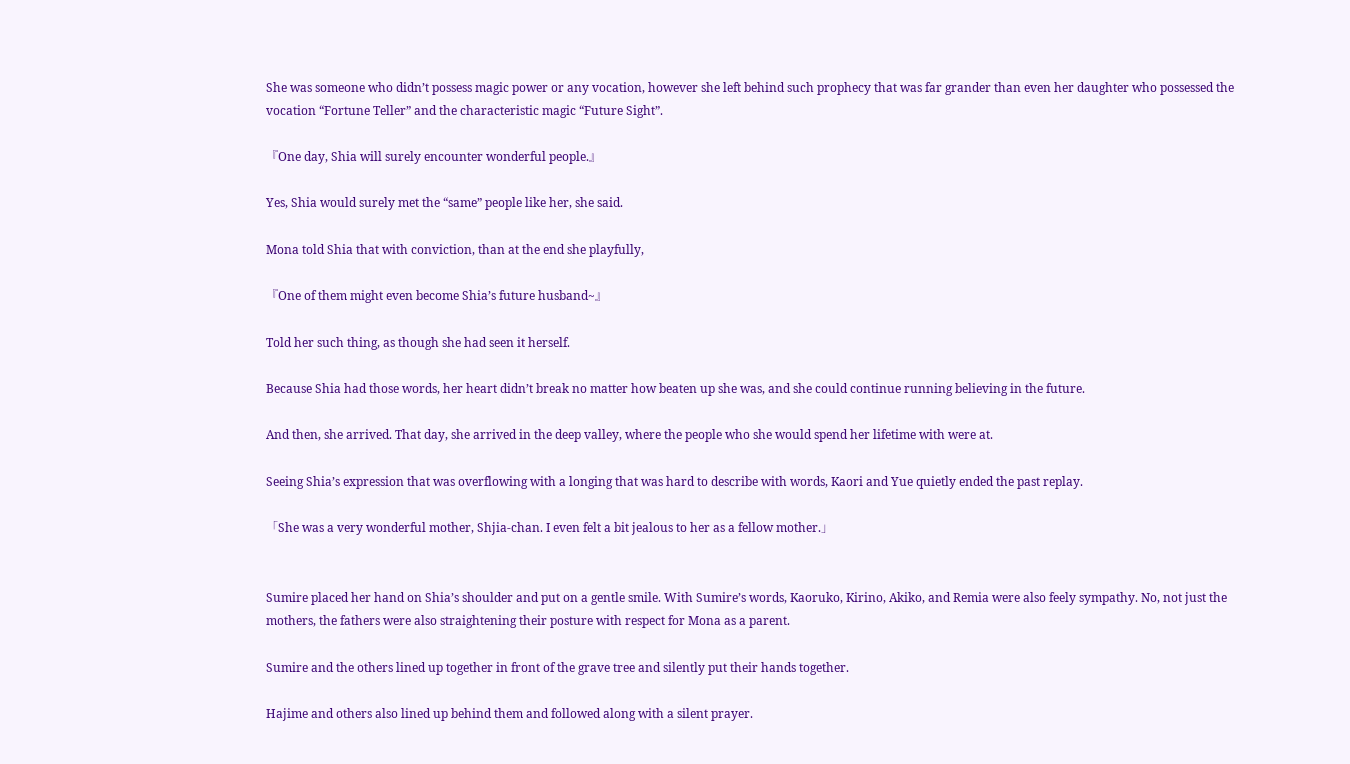She was someone who didn’t possess magic power or any vocation, however she left behind such prophecy that was far grander than even her daughter who possessed the vocation “Fortune Teller” and the characteristic magic “Future Sight”.

『One day, Shia will surely encounter wonderful people.』

Yes, Shia would surely met the “same” people like her, she said.

Mona told Shia that with conviction, than at the end she playfully,

『One of them might even become Shia’s future husband~』

Told her such thing, as though she had seen it herself.

Because Shia had those words, her heart didn’t break no matter how beaten up she was, and she could continue running believing in the future.

And then, she arrived. That day, she arrived in the deep valley, where the people who she would spend her lifetime with were at.

Seeing Shia’s expression that was overflowing with a longing that was hard to describe with words, Kaori and Yue quietly ended the past replay.

「She was a very wonderful mother, Shjia-chan. I even felt a bit jealous to her as a fellow mother.」


Sumire placed her hand on Shia’s shoulder and put on a gentle smile. With Sumire’s words, Kaoruko, Kirino, Akiko, and Remia were also feely sympathy. No, not just the mothers, the fathers were also straightening their posture with respect for Mona as a parent.

Sumire and the others lined up together in front of the grave tree and silently put their hands together.

Hajime and others also lined up behind them and followed along with a silent prayer.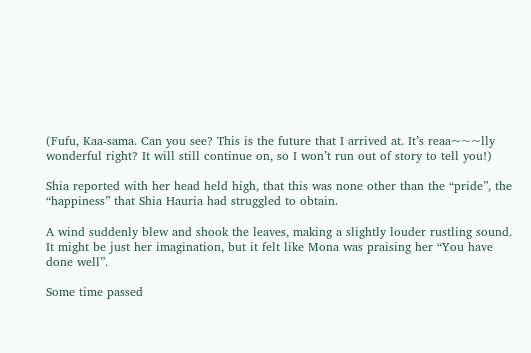(Fufu, Kaa-sama. Can you see? This is the future that I arrived at. It’s reaa~~~lly wonderful right? It will still continue on, so I won’t run out of story to tell you!)

Shia reported with her head held high, that this was none other than the “pride”, the “happiness” that Shia Hauria had struggled to obtain.

A wind suddenly blew and shook the leaves, making a slightly louder rustling sound. It might be just her imagination, but it felt like Mona was praising her “You have done well”.

Some time passed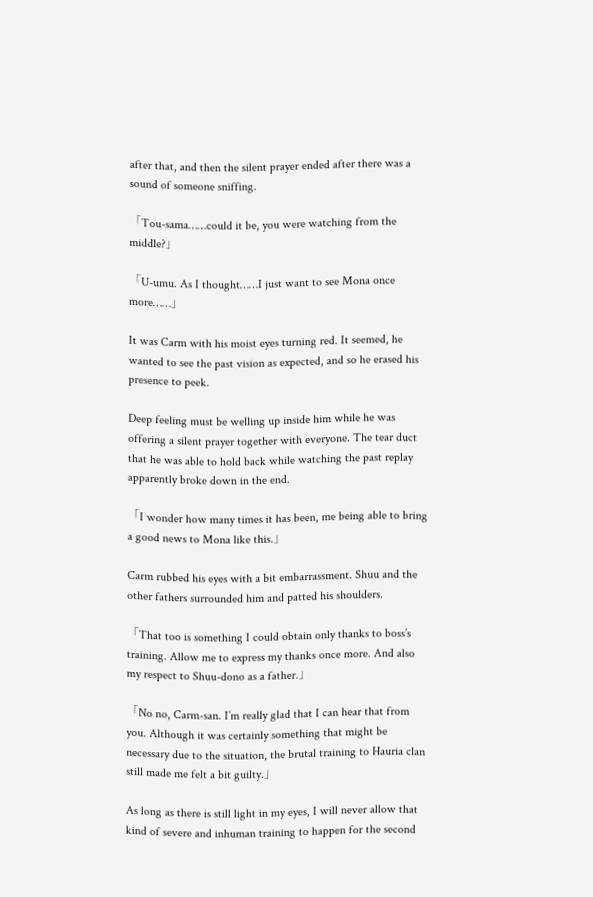after that, and then the silent prayer ended after there was a sound of someone sniffing.

「Tou-sama……could it be, you were watching from the middle?」

「U-umu. As I thought……I just want to see Mona once more……」

It was Carm with his moist eyes turning red. It seemed, he wanted to see the past vision as expected, and so he erased his presence to peek.

Deep feeling must be welling up inside him while he was offering a silent prayer together with everyone. The tear duct that he was able to hold back while watching the past replay apparently broke down in the end.

「I wonder how many times it has been, me being able to bring a good news to Mona like this.」

Carm rubbed his eyes with a bit embarrassment. Shuu and the other fathers surrounded him and patted his shoulders.

「That too is something I could obtain only thanks to boss’s training. Allow me to express my thanks once more. And also my respect to Shuu-dono as a father.」

「No no, Carm-san. I’m really glad that I can hear that from you. Although it was certainly something that might be necessary due to the situation, the brutal training to Hauria clan still made me felt a bit guilty.」

As long as there is still light in my eyes, I will never allow that kind of severe and inhuman training to happen for the second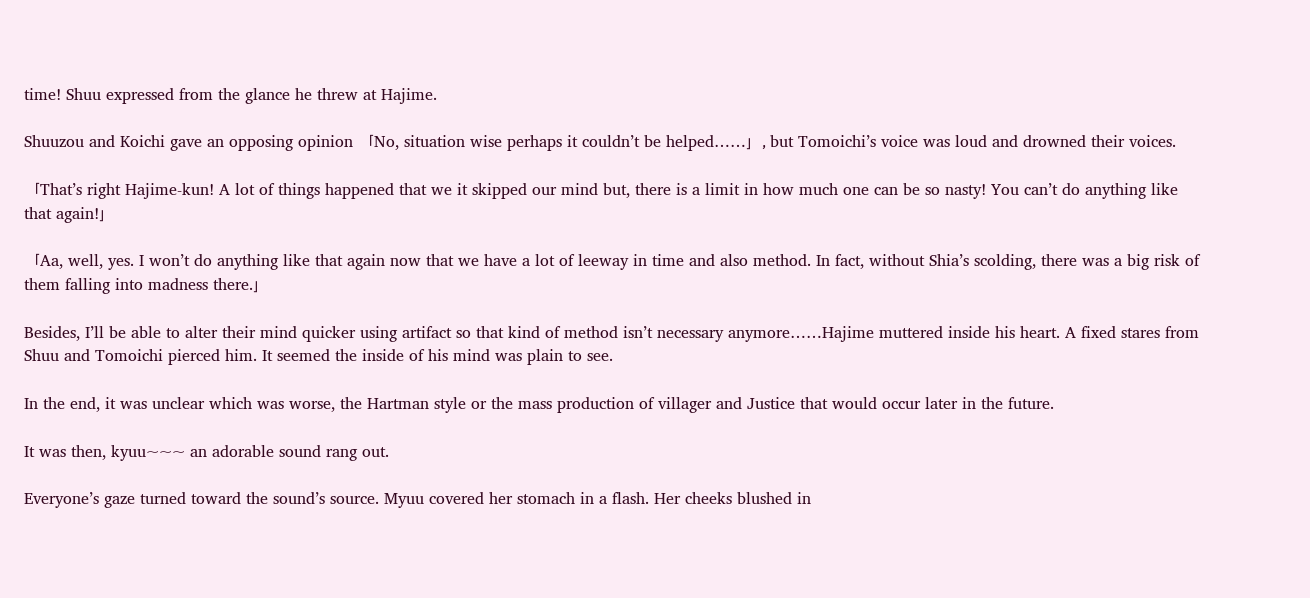time! Shuu expressed from the glance he threw at Hajime.

Shuuzou and Koichi gave an opposing opinion 「No, situation wise perhaps it couldn’t be helped……」, but Tomoichi’s voice was loud and drowned their voices.

「That’s right Hajime-kun! A lot of things happened that we it skipped our mind but, there is a limit in how much one can be so nasty! You can’t do anything like that again!」

「Aa, well, yes. I won’t do anything like that again now that we have a lot of leeway in time and also method. In fact, without Shia’s scolding, there was a big risk of them falling into madness there.」

Besides, I’ll be able to alter their mind quicker using artifact so that kind of method isn’t necessary anymore……Hajime muttered inside his heart. A fixed stares from Shuu and Tomoichi pierced him. It seemed the inside of his mind was plain to see.

In the end, it was unclear which was worse, the Hartman style or the mass production of villager and Justice that would occur later in the future.

It was then, kyuu~~~ an adorable sound rang out.

Everyone’s gaze turned toward the sound’s source. Myuu covered her stomach in a flash. Her cheeks blushed in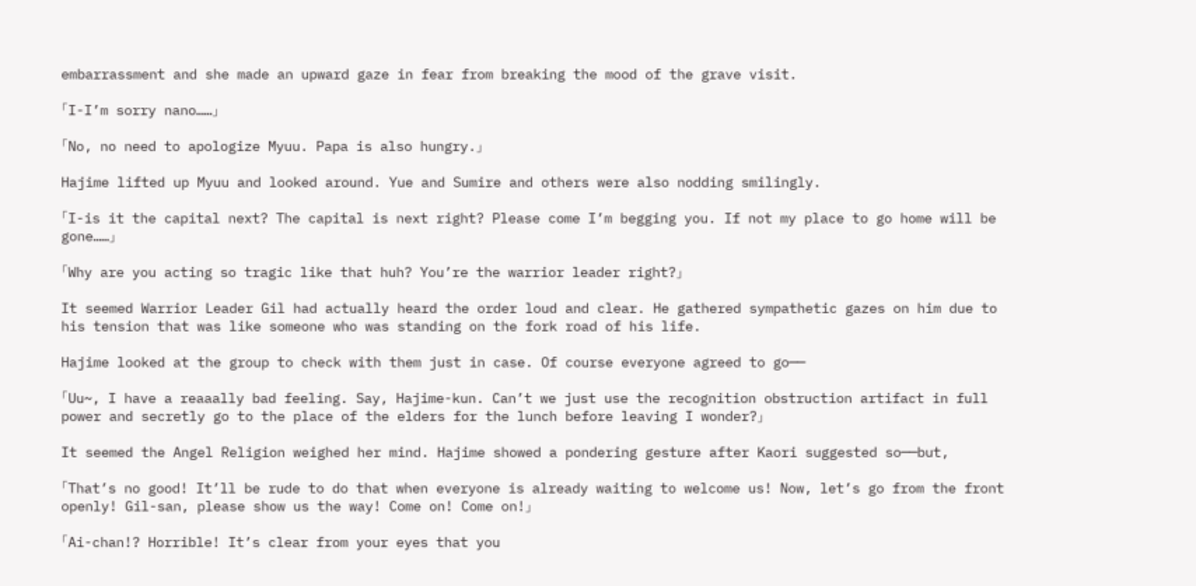embarrassment and she made an upward gaze in fear from breaking the mood of the grave visit.

「I-I’m sorry nano……」

「No, no need to apologize Myuu. Papa is also hungry.」

Hajime lifted up Myuu and looked around. Yue and Sumire and others were also nodding smilingly.

「I-is it the capital next? The capital is next right? Please come I’m begging you. If not my place to go home will be gone……」

「Why are you acting so tragic like that huh? You’re the warrior leader right?」

It seemed Warrior Leader Gil had actually heard the order loud and clear. He gathered sympathetic gazes on him due to his tension that was like someone who was standing on the fork road of his life.

Hajime looked at the group to check with them just in case. Of course everyone agreed to go──

「Uu~, I have a reaaally bad feeling. Say, Hajime-kun. Can’t we just use the recognition obstruction artifact in full power and secretly go to the place of the elders for the lunch before leaving I wonder?」

It seemed the Angel Religion weighed her mind. Hajime showed a pondering gesture after Kaori suggested so──but,

「That’s no good! It’ll be rude to do that when everyone is already waiting to welcome us! Now, let’s go from the front openly! Gil-san, please show us the way! Come on! Come on!」

「Ai-chan!? Horrible! It’s clear from your eyes that you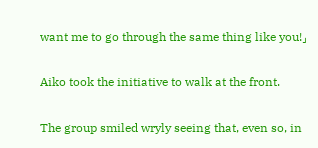want me to go through the same thing like you!」

Aiko took the initiative to walk at the front.

The group smiled wryly seeing that, even so, in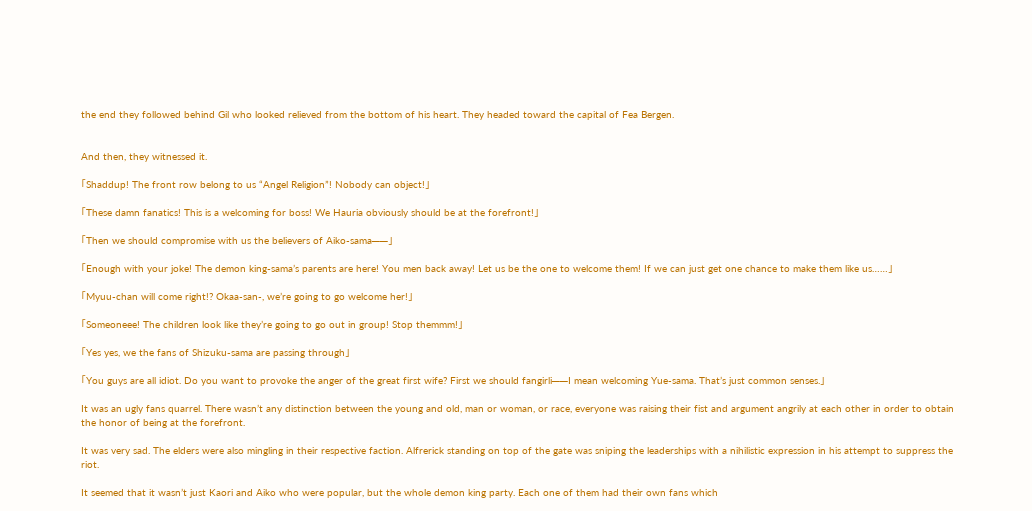the end they followed behind Gil who looked relieved from the bottom of his heart. They headed toward the capital of Fea Bergen.


And then, they witnessed it.

「Shaddup! The front row belong to us “Angel Religion”! Nobody can object!」

「These damn fanatics! This is a welcoming for boss! We Hauria obviously should be at the forefront!」

「Then we should compromise with us the believers of Aiko-sama──」

「Enough with your joke! The demon king-sama’s parents are here! You men back away! Let us be the one to welcome them! If we can just get one chance to make them like us……」

「Myuu-chan will come right!? Okaa-san-, we’re going to go welcome her!」

「Someoneee! The children look like they’re going to go out in group! Stop themmm!」

「Yes yes, we the fans of Shizuku-sama are passing through」

「You guys are all idiot. Do you want to provoke the anger of the great first wife? First we should fangirli──I mean welcoming Yue-sama. That’s just common senses.」

It was an ugly fans quarrel. There wasn’t any distinction between the young and old, man or woman, or race, everyone was raising their fist and argument angrily at each other in order to obtain the honor of being at the forefront.

It was very sad. The elders were also mingling in their respective faction. Alfrerick standing on top of the gate was sniping the leaderships with a nihilistic expression in his attempt to suppress the riot.

It seemed that it wasn’t just Kaori and Aiko who were popular, but the whole demon king party. Each one of them had their own fans which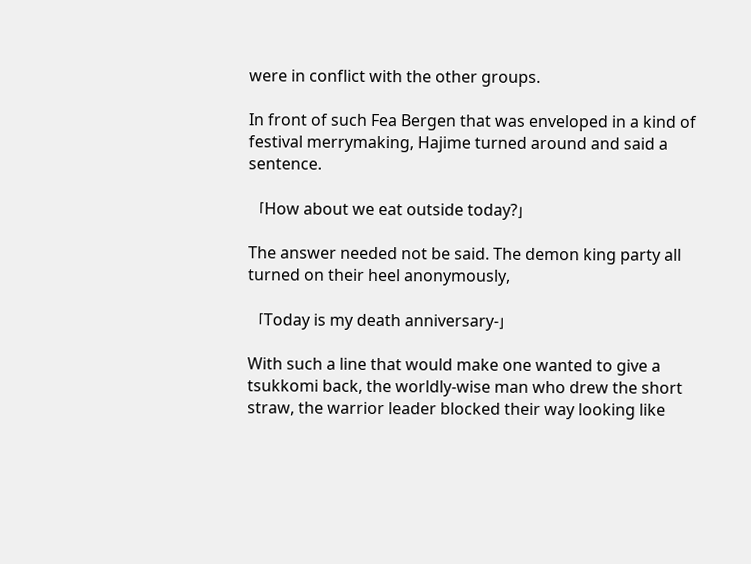were in conflict with the other groups.

In front of such Fea Bergen that was enveloped in a kind of festival merrymaking, Hajime turned around and said a sentence.

「How about we eat outside today?」

The answer needed not be said. The demon king party all turned on their heel anonymously,

「Today is my death anniversary-」

With such a line that would make one wanted to give a tsukkomi back, the worldly-wise man who drew the short straw, the warrior leader blocked their way looking like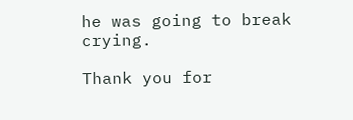he was going to break crying.

Thank you for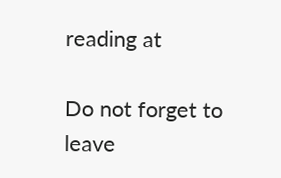reading at

Do not forget to leave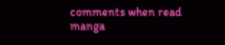comments when read manga